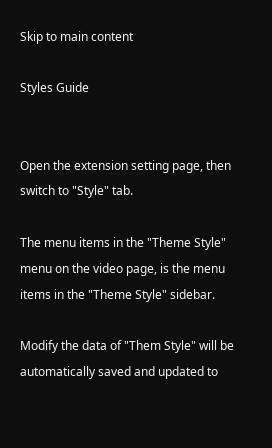Skip to main content

Styles Guide


Open the extension setting page, then switch to "Style" tab.

The menu items in the "Theme Style" menu on the video page, is the menu items in the "Theme Style" sidebar.

Modify the data of "Them Style" will be automatically saved and updated to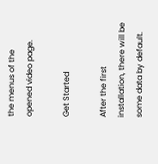the menus of the opened video page.

Get Started

After the first installation, there will be some data by default.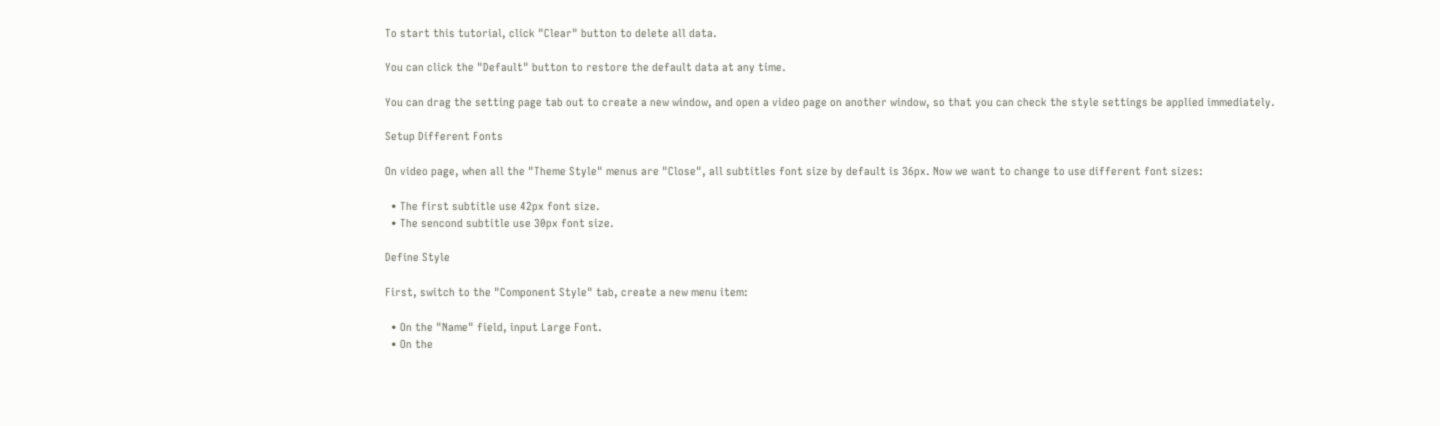To start this tutorial, click "Clear" button to delete all data.

You can click the "Default" button to restore the default data at any time.

You can drag the setting page tab out to create a new window, and open a video page on another window, so that you can check the style settings be applied immediately.

Setup Different Fonts

On video page, when all the "Theme Style" menus are "Close", all subtitles font size by default is 36px. Now we want to change to use different font sizes:

  • The first subtitle use 42px font size.
  • The sencond subtitle use 30px font size.

Define Style

First, switch to the "Component Style" tab, create a new menu item:

  • On the "Name" field, input Large Font.
  • On the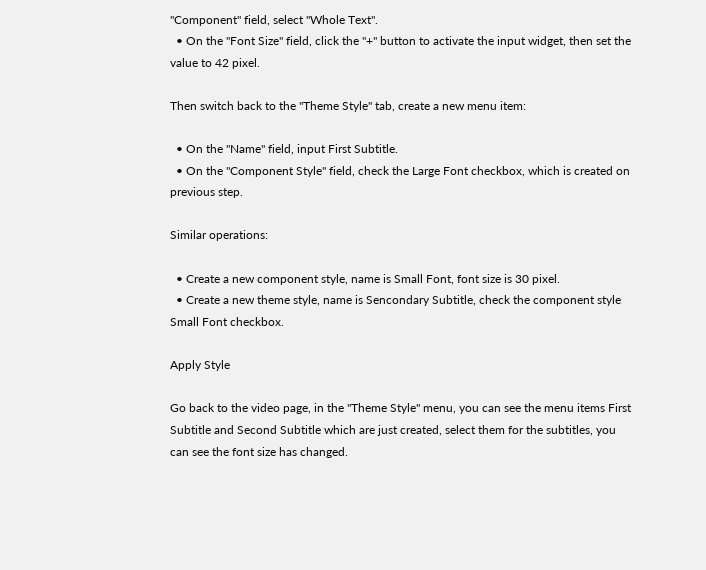"Component" field, select "Whole Text".
  • On the "Font Size" field, click the "+" button to activate the input widget, then set the value to 42 pixel.

Then switch back to the "Theme Style" tab, create a new menu item:

  • On the "Name" field, input First Subtitle.
  • On the "Component Style" field, check the Large Font checkbox, which is created on previous step.

Similar operations:

  • Create a new component style, name is Small Font, font size is 30 pixel.
  • Create a new theme style, name is Sencondary Subtitle, check the component style Small Font checkbox.

Apply Style

Go back to the video page, in the "Theme Style" menu, you can see the menu items First Subtitle and Second Subtitle which are just created, select them for the subtitles, you can see the font size has changed.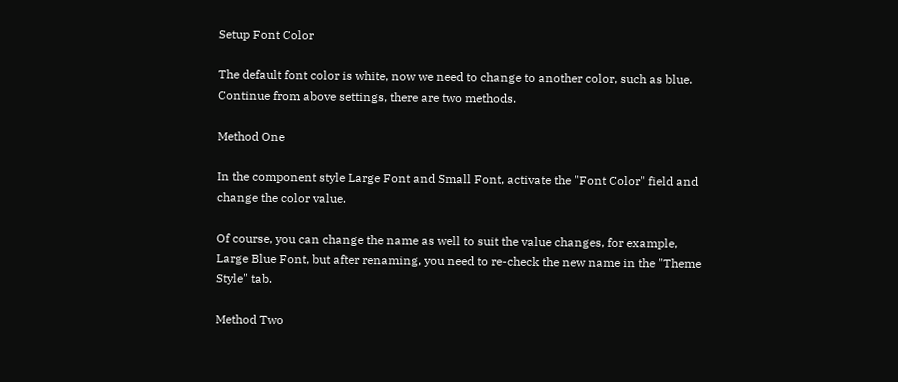Setup Font Color

The default font color is white, now we need to change to another color, such as blue. Continue from above settings, there are two methods.

Method One

In the component style Large Font and Small Font, activate the "Font Color" field and change the color value.

Of course, you can change the name as well to suit the value changes, for example, Large Blue Font, but after renaming, you need to re-check the new name in the "Theme Style" tab.

Method Two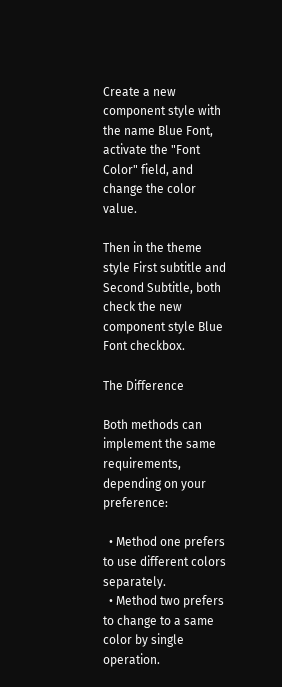Create a new component style with the name Blue Font, activate the "Font Color" field, and change the color value.

Then in the theme style First subtitle and Second Subtitle, both check the new component style Blue Font checkbox.

The Difference

Both methods can implement the same requirements, depending on your preference:

  • Method one prefers to use different colors separately.
  • Method two prefers to change to a same color by single operation.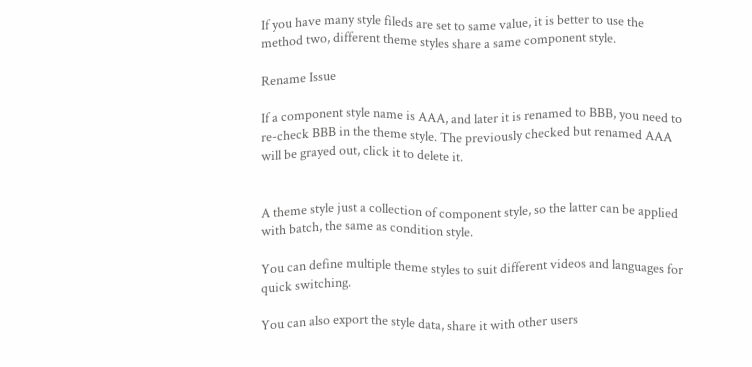If you have many style fileds are set to same value, it is better to use the method two, different theme styles share a same component style.

Rename Issue

If a component style name is AAA, and later it is renamed to BBB, you need to re-check BBB in the theme style. The previously checked but renamed AAA will be grayed out, click it to delete it.


A theme style just a collection of component style, so the latter can be applied with batch, the same as condition style.

You can define multiple theme styles to suit different videos and languages for quick switching.

You can also export the style data, share it with other users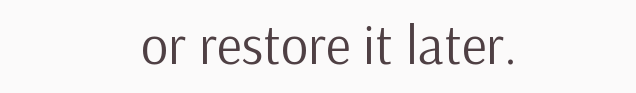or restore it later.